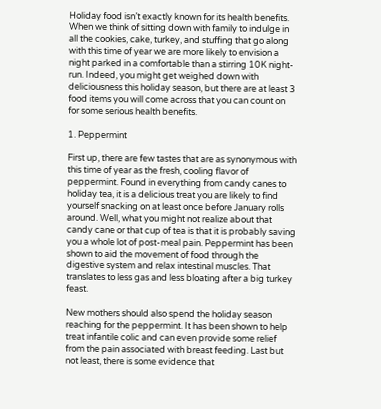Holiday food isn’t exactly known for its health benefits. When we think of sitting down with family to indulge in all the cookies, cake, turkey, and stuffing that go along with this time of year we are more likely to envision a night parked in a comfortable than a stirring 10K night-run. Indeed, you might get weighed down with deliciousness this holiday season, but there are at least 3 food items you will come across that you can count on for some serious health benefits.

1. Peppermint

First up, there are few tastes that are as synonymous with this time of year as the fresh, cooling flavor of peppermint. Found in everything from candy canes to holiday tea, it is a delicious treat you are likely to find yourself snacking on at least once before January rolls around. Well, what you might not realize about that candy cane or that cup of tea is that it is probably saving you a whole lot of post-meal pain. Peppermint has been shown to aid the movement of food through the digestive system and relax intestinal muscles. That translates to less gas and less bloating after a big turkey feast.

New mothers should also spend the holiday season reaching for the peppermint. It has been shown to help treat infantile colic and can even provide some relief from the pain associated with breast feeding. Last but not least, there is some evidence that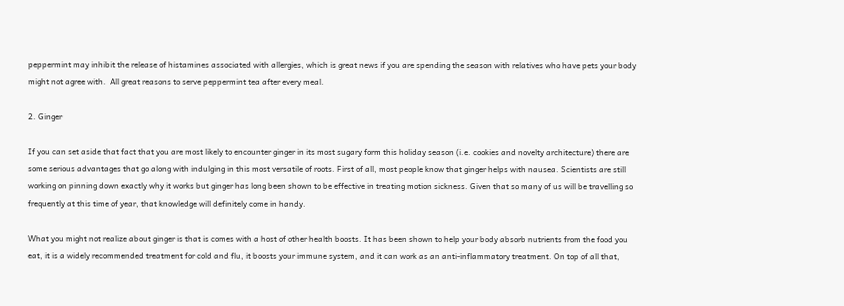peppermint may inhibit the release of histamines associated with allergies, which is great news if you are spending the season with relatives who have pets your body might not agree with.  All great reasons to serve peppermint tea after every meal.

2. Ginger

If you can set aside that fact that you are most likely to encounter ginger in its most sugary form this holiday season (i.e. cookies and novelty architecture) there are some serious advantages that go along with indulging in this most versatile of roots. First of all, most people know that ginger helps with nausea. Scientists are still working on pinning down exactly why it works but ginger has long been shown to be effective in treating motion sickness. Given that so many of us will be travelling so frequently at this time of year, that knowledge will definitely come in handy.

What you might not realize about ginger is that is comes with a host of other health boosts. It has been shown to help your body absorb nutrients from the food you eat, it is a widely recommended treatment for cold and flu, it boosts your immune system, and it can work as an anti-inflammatory treatment. On top of all that,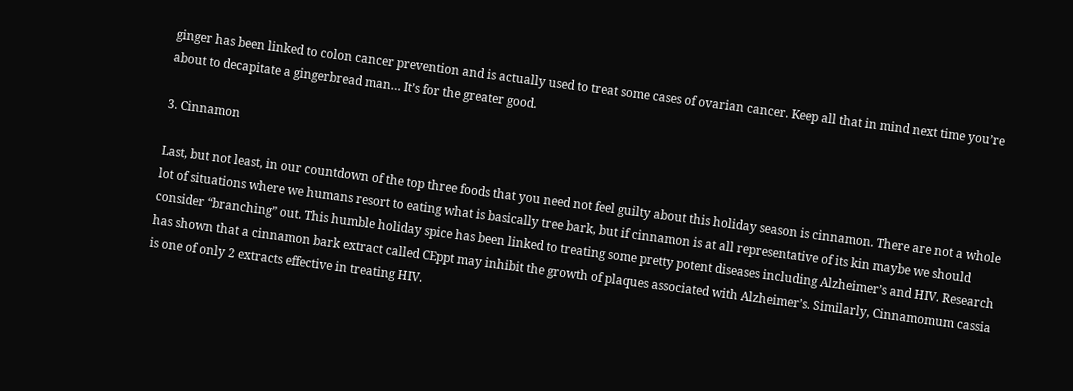ginger has been linked to colon cancer prevention and is actually used to treat some cases of ovarian cancer. Keep all that in mind next time you’re about to decapitate a gingerbread man… It’s for the greater good.

3. Cinnamon

Last, but not least, in our countdown of the top three foods that you need not feel guilty about this holiday season is cinnamon. There are not a whole lot of situations where we humans resort to eating what is basically tree bark, but if cinnamon is at all representative of its kin maybe we should consider “branching” out. This humble holiday spice has been linked to treating some pretty potent diseases including Alzheimer’s and HIV. Research has shown that a cinnamon bark extract called CEppt may inhibit the growth of plaques associated with Alzheimer’s. Similarly, Cinnamomum cassia is one of only 2 extracts effective in treating HIV.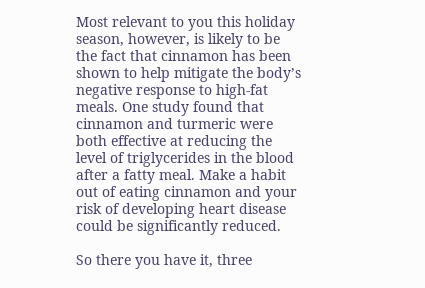Most relevant to you this holiday season, however, is likely to be the fact that cinnamon has been shown to help mitigate the body’s negative response to high-fat meals. One study found that cinnamon and turmeric were both effective at reducing the level of triglycerides in the blood after a fatty meal. Make a habit out of eating cinnamon and your risk of developing heart disease could be significantly reduced.

So there you have it, three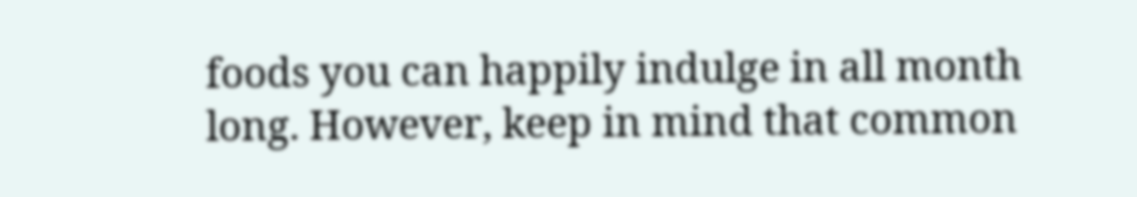foods you can happily indulge in all month long. However, keep in mind that common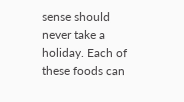sense should never take a holiday. Each of these foods can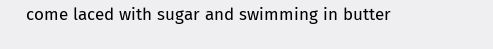come laced with sugar and swimming in butter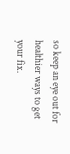so keep an eye out for healthier ways to get your fix.